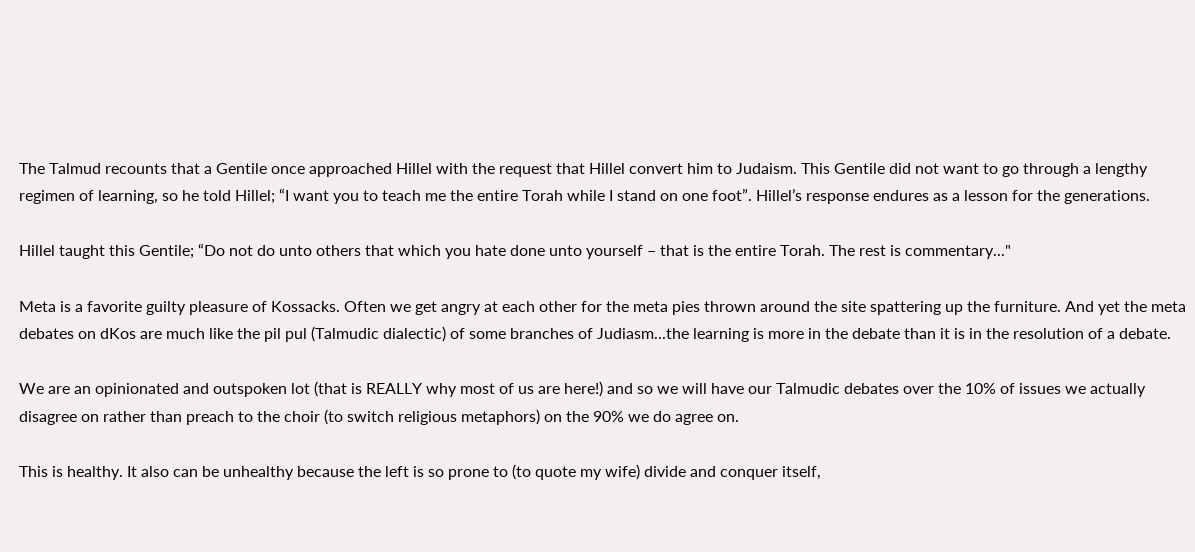The Talmud recounts that a Gentile once approached Hillel with the request that Hillel convert him to Judaism. This Gentile did not want to go through a lengthy regimen of learning, so he told Hillel; “I want you to teach me the entire Torah while I stand on one foot”. Hillel’s response endures as a lesson for the generations.

Hillel taught this Gentile; “Do not do unto others that which you hate done unto yourself – that is the entire Torah. The rest is commentary..."

Meta is a favorite guilty pleasure of Kossacks. Often we get angry at each other for the meta pies thrown around the site spattering up the furniture. And yet the meta debates on dKos are much like the pil pul (Talmudic dialectic) of some branches of Judiasm...the learning is more in the debate than it is in the resolution of a debate.

We are an opinionated and outspoken lot (that is REALLY why most of us are here!) and so we will have our Talmudic debates over the 10% of issues we actually disagree on rather than preach to the choir (to switch religious metaphors) on the 90% we do agree on.

This is healthy. It also can be unhealthy because the left is so prone to (to quote my wife) divide and conquer itself,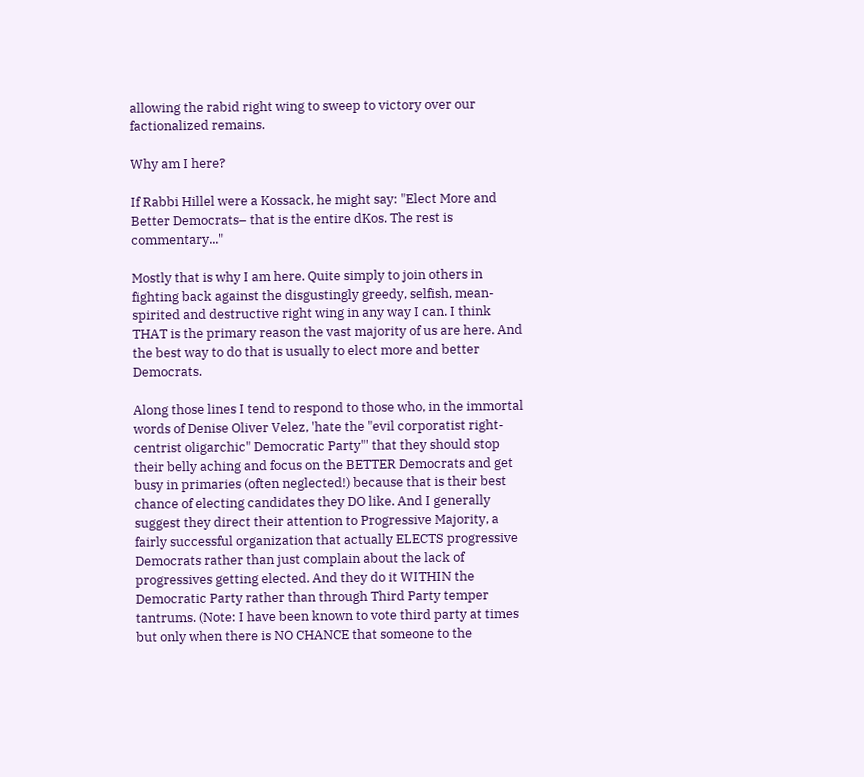allowing the rabid right wing to sweep to victory over our factionalized remains.

Why am I here?

If Rabbi Hillel were a Kossack, he might say: "Elect More and Better Democrats– that is the entire dKos. The rest is commentary..."

Mostly that is why I am here. Quite simply to join others in fighting back against the disgustingly greedy, selfish, mean-spirited and destructive right wing in any way I can. I think THAT is the primary reason the vast majority of us are here. And the best way to do that is usually to elect more and better Democrats.

Along those lines I tend to respond to those who, in the immortal words of Denise Oliver Velez, 'hate the "evil corporatist right-centrist oligarchic" Democratic Party"' that they should stop their belly aching and focus on the BETTER Democrats and get busy in primaries (often neglected!) because that is their best chance of electing candidates they DO like. And I generally suggest they direct their attention to Progressive Majority, a fairly successful organization that actually ELECTS progressive Democrats rather than just complain about the lack of progressives getting elected. And they do it WITHIN the Democratic Party rather than through Third Party temper tantrums. (Note: I have been known to vote third party at times but only when there is NO CHANCE that someone to the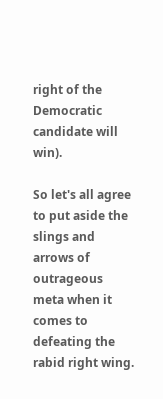right of the Democratic candidate will win).

So let's all agree to put aside the slings and arrows of outrageous meta when it comes to defeating the rabid right wing.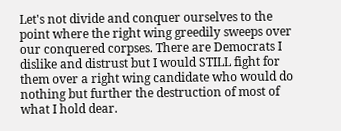Let's not divide and conquer ourselves to the point where the right wing greedily sweeps over our conquered corpses. There are Democrats I dislike and distrust but I would STILL fight for them over a right wing candidate who would do nothing but further the destruction of most of what I hold dear.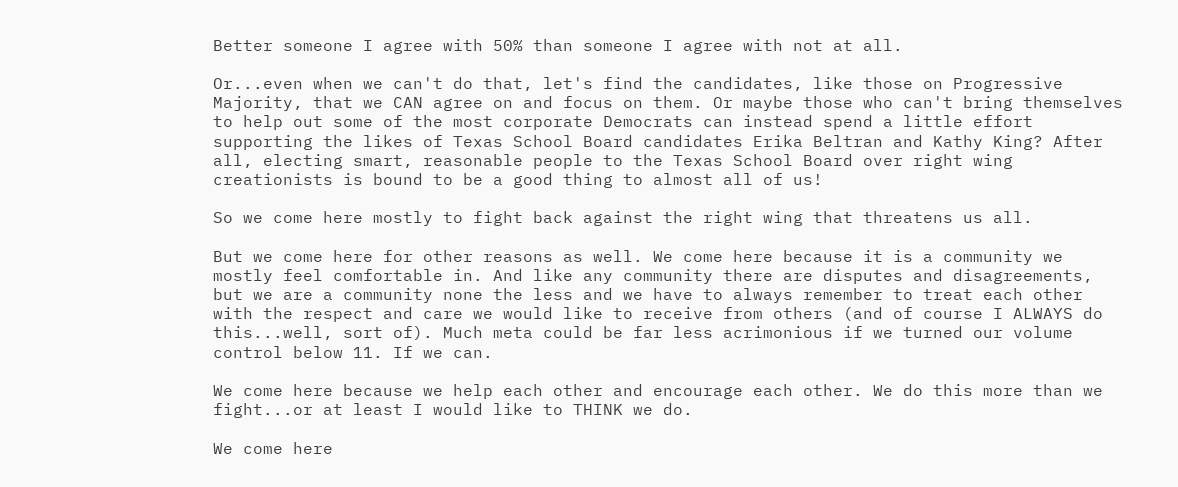Better someone I agree with 50% than someone I agree with not at all.

Or...even when we can't do that, let's find the candidates, like those on Progressive Majority, that we CAN agree on and focus on them. Or maybe those who can't bring themselves to help out some of the most corporate Democrats can instead spend a little effort supporting the likes of Texas School Board candidates Erika Beltran and Kathy King? After all, electing smart, reasonable people to the Texas School Board over right wing creationists is bound to be a good thing to almost all of us!

So we come here mostly to fight back against the right wing that threatens us all.

But we come here for other reasons as well. We come here because it is a community we mostly feel comfortable in. And like any community there are disputes and disagreements, but we are a community none the less and we have to always remember to treat each other with the respect and care we would like to receive from others (and of course I ALWAYS do this...well, sort of). Much meta could be far less acrimonious if we turned our volume control below 11. If we can.

We come here because we help each other and encourage each other. We do this more than we fight...or at least I would like to THINK we do.

We come here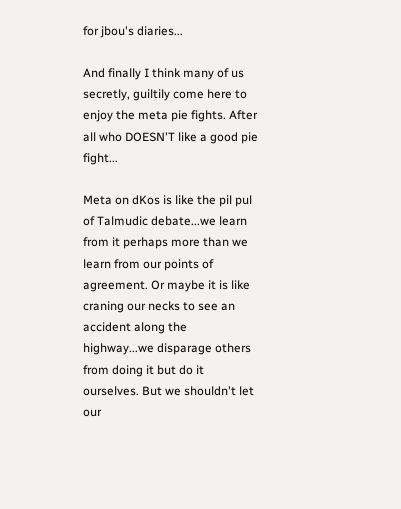for jbou's diaries...

And finally I think many of us secretly, guiltily come here to enjoy the meta pie fights. After all who DOESN'T like a good pie fight...

Meta on dKos is like the pil pul of Talmudic debate...we learn from it perhaps more than we learn from our points of agreement. Or maybe it is like craning our necks to see an accident along the highway...we disparage others from doing it but do it ourselves. But we shouldn't let our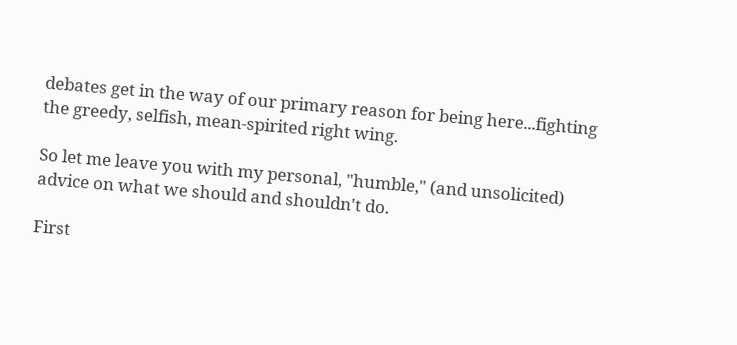debates get in the way of our primary reason for being here...fighting the greedy, selfish, mean-spirited right wing.

So let me leave you with my personal, "humble," (and unsolicited) advice on what we should and shouldn't do.

First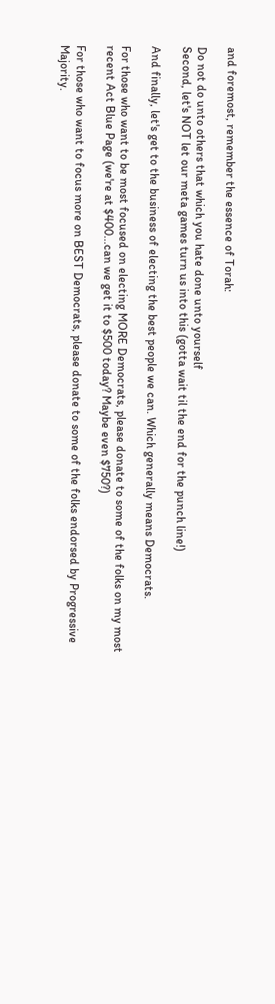and foremost, remember the essence of Torah:

Do not do unto others that which you hate done unto yourself
Second, let's NOT let our meta games turn us into this (gotta wait til the end for the punch line!)

And finally, let's get to the business of electing the best people we can. Which generally means Democrats.

For those who want to be most focused on electing MORE Democrats, please donate to some of the folks on my most recent Act Blue Page (we're at $400...can we get it to $500 today? Maybe even $750?)

For those who want to focus more on BEST Democrats, please donate to some of the folks endorsed by Progressive Majority.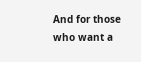And for those who want a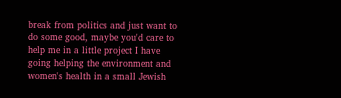break from politics and just want to do some good, maybe you'd care to help me in a little project I have going helping the environment and women's health in a small Jewish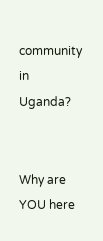community in Uganda?


Why are YOU here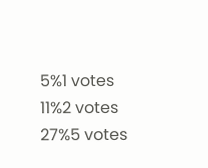5%1 votes
11%2 votes
27%5 votes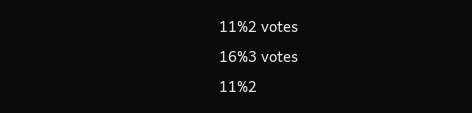11%2 votes
16%3 votes
11%2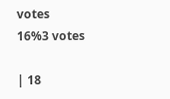votes
16%3 votes

| 18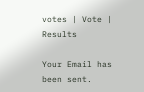votes | Vote | Results

Your Email has been sent.